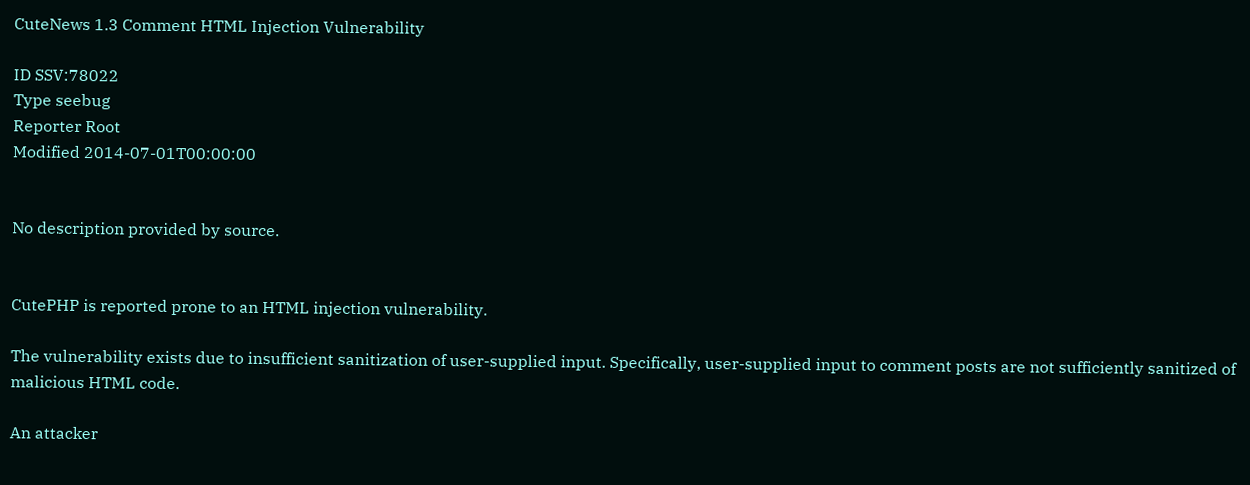CuteNews 1.3 Comment HTML Injection Vulnerability

ID SSV:78022
Type seebug
Reporter Root
Modified 2014-07-01T00:00:00


No description provided by source.


CutePHP is reported prone to an HTML injection vulnerability.

The vulnerability exists due to insufficient sanitization of user-supplied input. Specifically, user-supplied input to comment posts are not sufficiently sanitized of malicious HTML code.

An attacker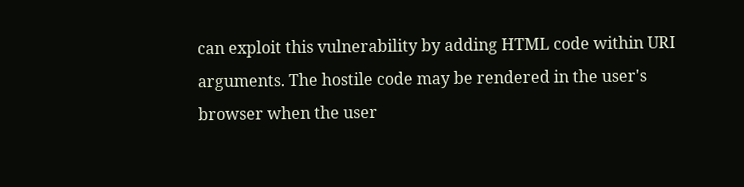can exploit this vulnerability by adding HTML code within URI arguments. The hostile code may be rendered in the user's browser when the user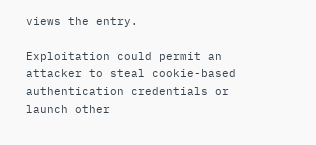views the entry.

Exploitation could permit an attacker to steal cookie-based authentication credentials or launch other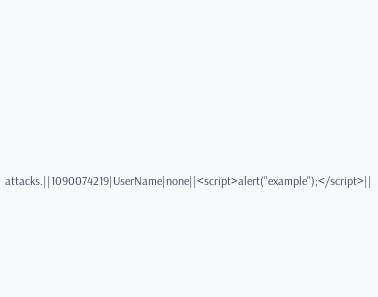attacks.||1090074219|UserName|none||<script>alert("example");</script>||